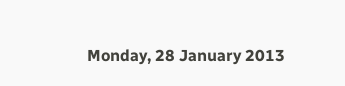Monday, 28 January 2013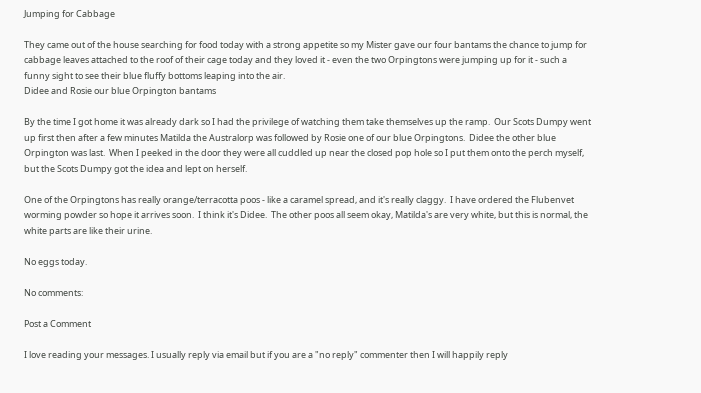Jumping for Cabbage

They came out of the house searching for food today with a strong appetite so my Mister gave our four bantams the chance to jump for cabbage leaves attached to the roof of their cage today and they loved it - even the two Orpingtons were jumping up for it - such a funny sight to see their blue fluffy bottoms leaping into the air.
Didee and Rosie our blue Orpington bantams

By the time I got home it was already dark so I had the privilege of watching them take themselves up the ramp.  Our Scots Dumpy went up first then after a few minutes Matilda the Australorp was followed by Rosie one of our blue Orpingtons.  Didee the other blue Orpington was last.  When I peeked in the door they were all cuddled up near the closed pop hole so I put them onto the perch myself, but the Scots Dumpy got the idea and lept on herself.

One of the Orpingtons has really orange/terracotta poos - like a caramel spread, and it's really claggy.  I have ordered the Flubenvet worming powder so hope it arrives soon.  I think it's Didee.  The other poos all seem okay, Matilda's are very white, but this is normal, the white parts are like their urine.

No eggs today.

No comments:

Post a Comment

I love reading your messages. I usually reply via email but if you are a "no reply" commenter then I will happily reply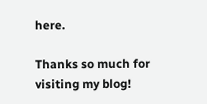here.

Thanks so much for visiting my blog!